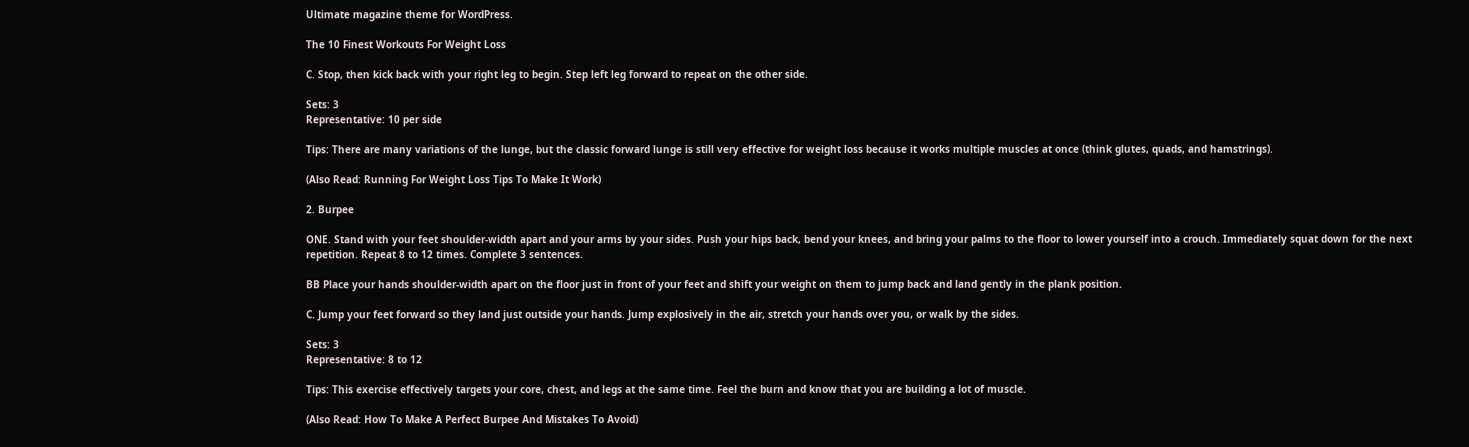Ultimate magazine theme for WordPress.

The 10 Finest Workouts For Weight Loss

C. Stop, then kick back with your right leg to begin. Step left leg forward to repeat on the other side.

Sets: 3
Representative: 10 per side

Tips: There are many variations of the lunge, but the classic forward lunge is still very effective for weight loss because it works multiple muscles at once (think glutes, quads, and hamstrings).

(Also Read: Running For Weight Loss Tips To Make It Work)

2. Burpee

ONE. Stand with your feet shoulder-width apart and your arms by your sides. Push your hips back, bend your knees, and bring your palms to the floor to lower yourself into a crouch. Immediately squat down for the next repetition. Repeat 8 to 12 times. Complete 3 sentences.

BB Place your hands shoulder-width apart on the floor just in front of your feet and shift your weight on them to jump back and land gently in the plank position.

C. Jump your feet forward so they land just outside your hands. Jump explosively in the air, stretch your hands over you, or walk by the sides.

Sets: 3
Representative: 8 to 12

Tips: This exercise effectively targets your core, chest, and legs at the same time. Feel the burn and know that you are building a lot of muscle.

(Also Read: How To Make A Perfect Burpee And Mistakes To Avoid)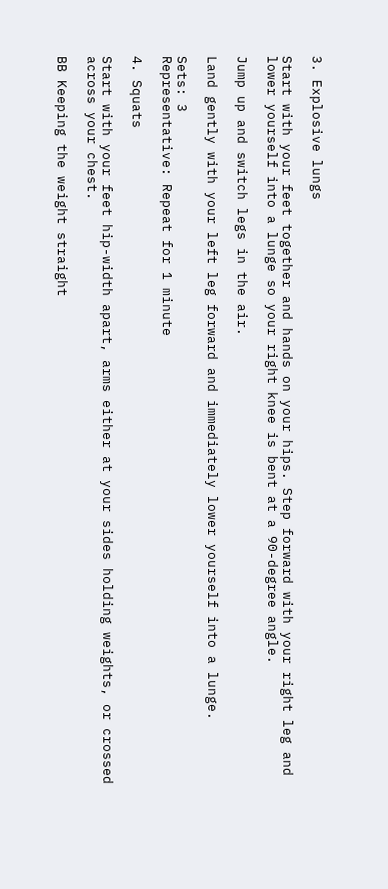3. Explosive lungs

Start with your feet together and hands on your hips. Step forward with your right leg and lower yourself into a lunge so your right knee is bent at a 90-degree angle.

Jump up and switch legs in the air.

Land gently with your left leg forward and immediately lower yourself into a lunge.

Sets: 3
Representative: Repeat for 1 minute

4. Squats

Start with your feet hip-width apart, arms either at your sides holding weights, or crossed across your chest.

BB Keeping the weight straight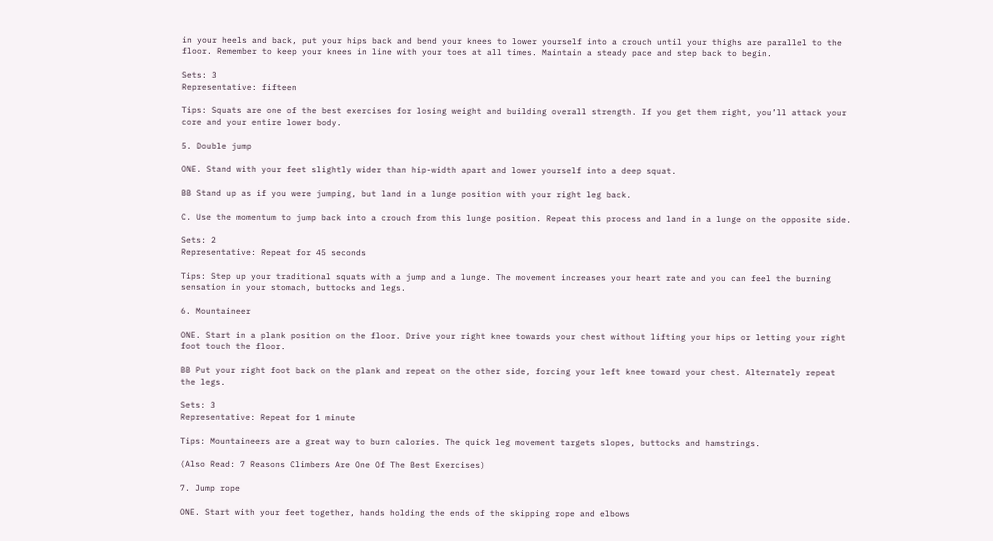in your heels and back, put your hips back and bend your knees to lower yourself into a crouch until your thighs are parallel to the floor. Remember to keep your knees in line with your toes at all times. Maintain a steady pace and step back to begin.

Sets: 3
Representative: fifteen

Tips: Squats are one of the best exercises for losing weight and building overall strength. If you get them right, you’ll attack your core and your entire lower body.

5. Double jump

ONE. Stand with your feet slightly wider than hip-width apart and lower yourself into a deep squat.

BB Stand up as if you were jumping, but land in a lunge position with your right leg back.

C. Use the momentum to jump back into a crouch from this lunge position. Repeat this process and land in a lunge on the opposite side.

Sets: 2
Representative: Repeat for 45 seconds

Tips: Step up your traditional squats with a jump and a lunge. The movement increases your heart rate and you can feel the burning sensation in your stomach, buttocks and legs.

6. Mountaineer

ONE. Start in a plank position on the floor. Drive your right knee towards your chest without lifting your hips or letting your right foot touch the floor.

BB Put your right foot back on the plank and repeat on the other side, forcing your left knee toward your chest. Alternately repeat the legs.

Sets: 3
Representative: Repeat for 1 minute

Tips: Mountaineers are a great way to burn calories. The quick leg movement targets slopes, buttocks and hamstrings.

(Also Read: 7 Reasons Climbers Are One Of The Best Exercises)

7. Jump rope

ONE. Start with your feet together, hands holding the ends of the skipping rope and elbows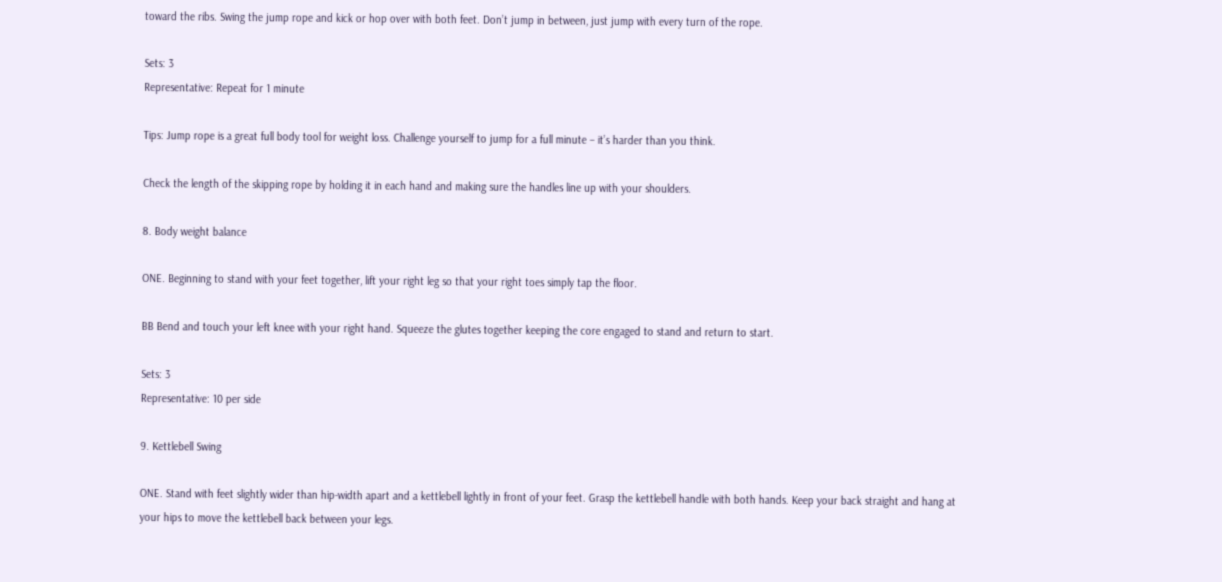toward the ribs. Swing the jump rope and kick or hop over with both feet. Don’t jump in between, just jump with every turn of the rope.

Sets: 3
Representative: Repeat for 1 minute

Tips: Jump rope is a great full body tool for weight loss. Challenge yourself to jump for a full minute – it’s harder than you think.

Check the length of the skipping rope by holding it in each hand and making sure the handles line up with your shoulders.

8. Body weight balance

ONE. Beginning to stand with your feet together, lift your right leg so that your right toes simply tap the floor.

BB Bend and touch your left knee with your right hand. Squeeze the glutes together keeping the core engaged to stand and return to start.

Sets: 3
Representative: 10 per side

9. Kettlebell Swing

ONE. Stand with feet slightly wider than hip-width apart and a kettlebell lightly in front of your feet. Grasp the kettlebell handle with both hands. Keep your back straight and hang at your hips to move the kettlebell back between your legs.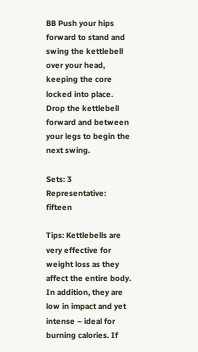BB Push your hips forward to stand and swing the kettlebell over your head, keeping the core locked into place. Drop the kettlebell forward and between your legs to begin the next swing.

Sets: 3
Representative: fifteen

Tips: Kettlebells are very effective for weight loss as they affect the entire body. In addition, they are low in impact and yet intense – ideal for burning calories. If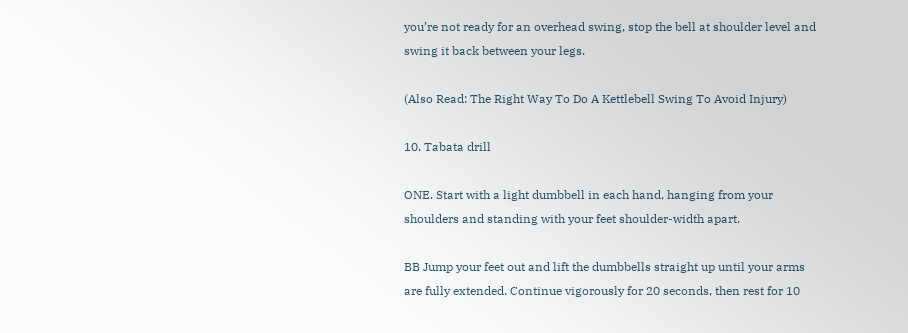you’re not ready for an overhead swing, stop the bell at shoulder level and swing it back between your legs.

(Also Read: The Right Way To Do A Kettlebell Swing To Avoid Injury)

10. Tabata drill

ONE. Start with a light dumbbell in each hand, hanging from your shoulders and standing with your feet shoulder-width apart.

BB Jump your feet out and lift the dumbbells straight up until your arms are fully extended. Continue vigorously for 20 seconds, then rest for 10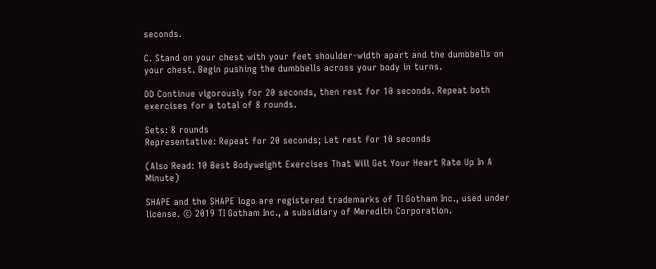seconds.

C. Stand on your chest with your feet shoulder-width apart and the dumbbells on your chest. Begin pushing the dumbbells across your body in turns.

DD Continue vigorously for 20 seconds, then rest for 10 seconds. Repeat both exercises for a total of 8 rounds.

Sets: 8 rounds
Representative: Repeat for 20 seconds; Let rest for 10 seconds

(Also Read: 10 Best Bodyweight Exercises That Will Get Your Heart Rate Up In A Minute)

SHAPE and the SHAPE logo are registered trademarks of TI Gotham Inc., used under license. © 2019 TI Gotham Inc., a subsidiary of Meredith Corporation.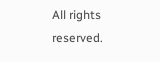All rights reserved.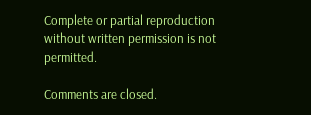Complete or partial reproduction without written permission is not permitted.

Comments are closed.